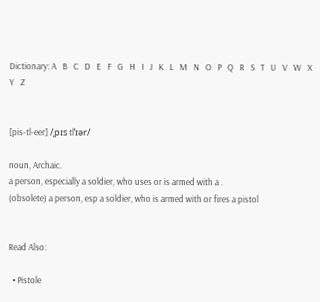Dictionary: A   B   C   D   E   F   G   H   I   J   K   L   M   N   O   P   Q   R   S   T   U   V   W   X   Y   Z


[pis-tl-eer] /ˌpɪs tlˈɪər/

noun, Archaic.
a person, especially a soldier, who uses or is armed with a .
(obsolete) a person, esp a soldier, who is armed with or fires a pistol


Read Also:

  • Pistole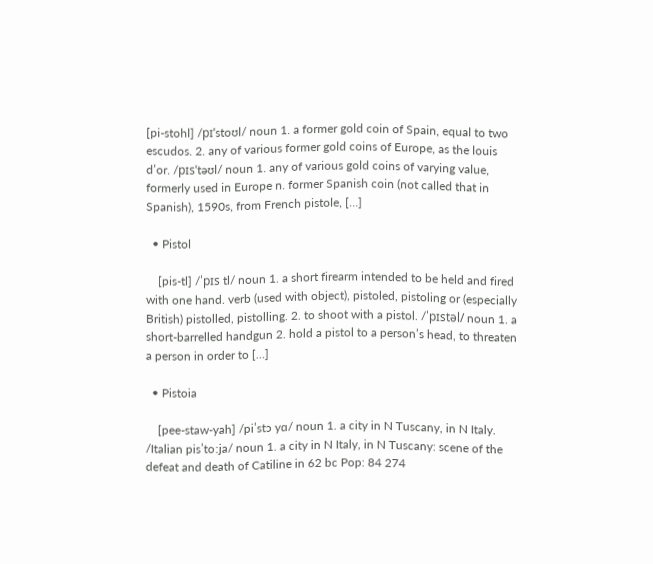[pi-stohl] /pɪˈstoʊl/ noun 1. a former gold coin of Spain, equal to two escudos. 2. any of various former gold coins of Europe, as the louis d’or. /pɪsˈtəʊl/ noun 1. any of various gold coins of varying value, formerly used in Europe n. former Spanish coin (not called that in Spanish), 1590s, from French pistole, […]

  • Pistol

    [pis-tl] /ˈpɪs tl/ noun 1. a short firearm intended to be held and fired with one hand. verb (used with object), pistoled, pistoling or (especially British) pistolled, pistolling. 2. to shoot with a pistol. /ˈpɪstəl/ noun 1. a short-barrelled handgun 2. hold a pistol to a person’s head, to threaten a person in order to […]

  • Pistoia

    [pee-staw-yah] /piˈstɔ yɑ/ noun 1. a city in N Tuscany, in N Italy. /Italian pisˈtoːja/ noun 1. a city in N Italy, in N Tuscany: scene of the defeat and death of Catiline in 62 bc Pop: 84 274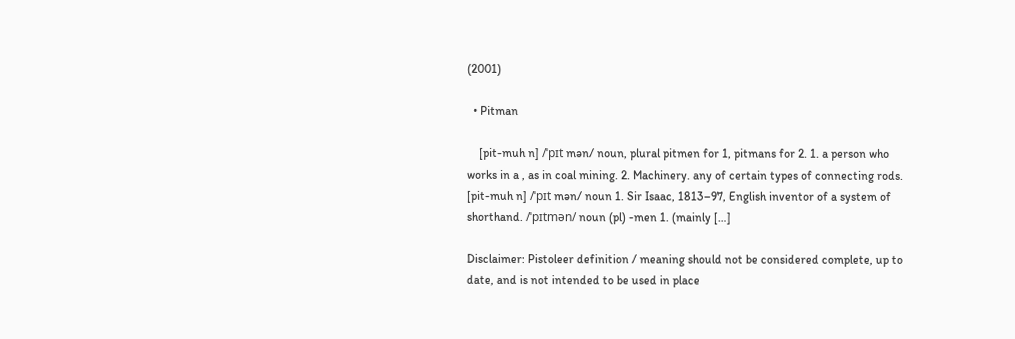(2001)

  • Pitman

    [pit-muh n] /ˈpɪt mən/ noun, plural pitmen for 1, pitmans for 2. 1. a person who works in a , as in coal mining. 2. Machinery. any of certain types of connecting rods. [pit-muh n] /ˈpɪt mən/ noun 1. Sir Isaac, 1813–97, English inventor of a system of shorthand. /ˈpɪtmən/ noun (pl) -men 1. (mainly […]

Disclaimer: Pistoleer definition / meaning should not be considered complete, up to date, and is not intended to be used in place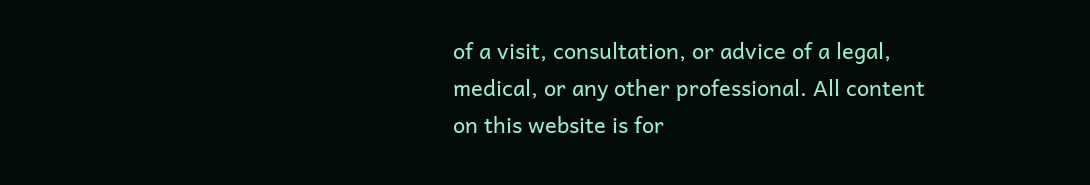of a visit, consultation, or advice of a legal, medical, or any other professional. All content on this website is for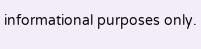informational purposes only.